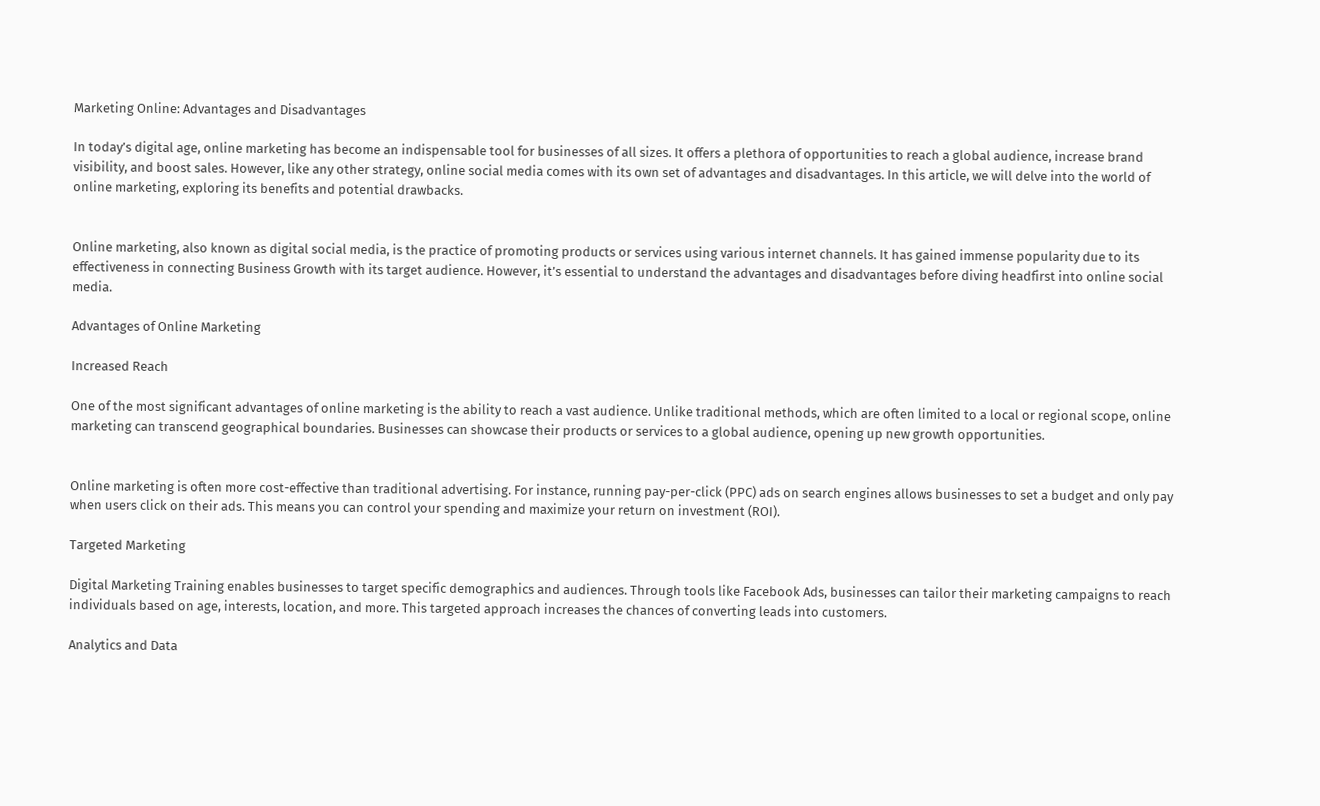Marketing Online: Advantages and Disadvantages

In today’s digital age, online marketing has become an indispensable tool for businesses of all sizes. It offers a plethora of opportunities to reach a global audience, increase brand visibility, and boost sales. However, like any other strategy, online social media comes with its own set of advantages and disadvantages. In this article, we will delve into the world of online marketing, exploring its benefits and potential drawbacks.


Online marketing, also known as digital social media, is the practice of promoting products or services using various internet channels. It has gained immense popularity due to its effectiveness in connecting Business Growth with its target audience. However, it’s essential to understand the advantages and disadvantages before diving headfirst into online social media.

Advantages of Online Marketing

Increased Reach

One of the most significant advantages of online marketing is the ability to reach a vast audience. Unlike traditional methods, which are often limited to a local or regional scope, online marketing can transcend geographical boundaries. Businesses can showcase their products or services to a global audience, opening up new growth opportunities.


Online marketing is often more cost-effective than traditional advertising. For instance, running pay-per-click (PPC) ads on search engines allows businesses to set a budget and only pay when users click on their ads. This means you can control your spending and maximize your return on investment (ROI).

Targeted Marketing

Digital Marketing Training enables businesses to target specific demographics and audiences. Through tools like Facebook Ads, businesses can tailor their marketing campaigns to reach individuals based on age, interests, location, and more. This targeted approach increases the chances of converting leads into customers.

Analytics and Data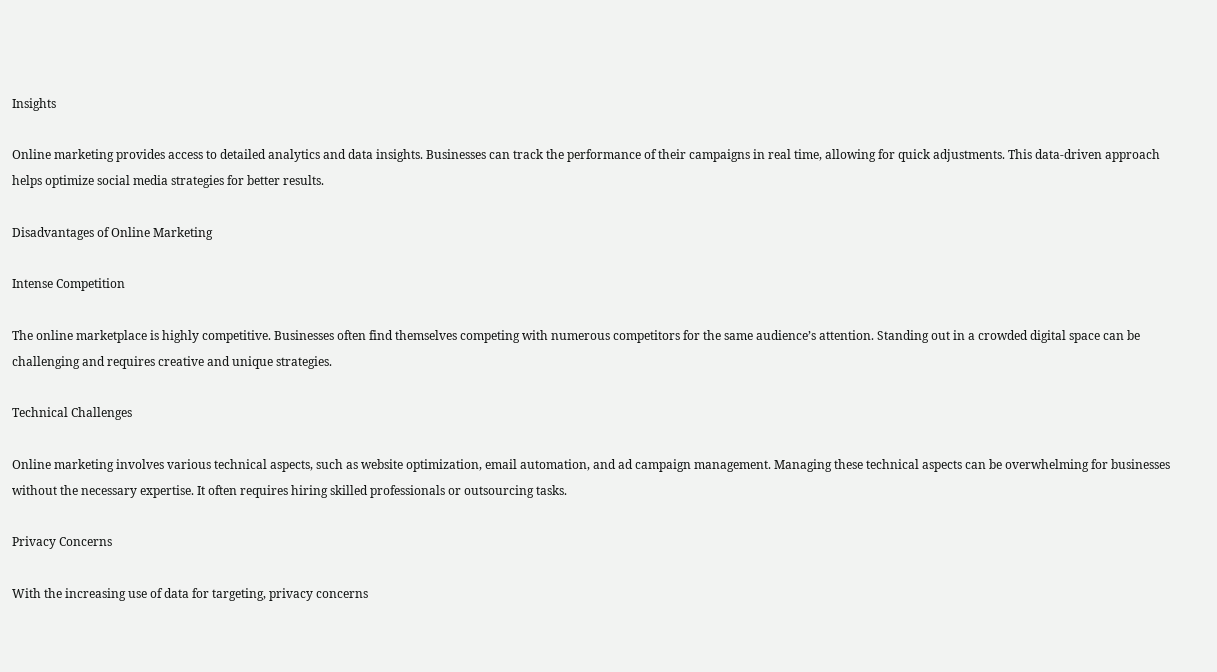Insights

Online marketing provides access to detailed analytics and data insights. Businesses can track the performance of their campaigns in real time, allowing for quick adjustments. This data-driven approach helps optimize social media strategies for better results.

Disadvantages of Online Marketing

Intense Competition

The online marketplace is highly competitive. Businesses often find themselves competing with numerous competitors for the same audience’s attention. Standing out in a crowded digital space can be challenging and requires creative and unique strategies.

Technical Challenges

Online marketing involves various technical aspects, such as website optimization, email automation, and ad campaign management. Managing these technical aspects can be overwhelming for businesses without the necessary expertise. It often requires hiring skilled professionals or outsourcing tasks.

Privacy Concerns

With the increasing use of data for targeting, privacy concerns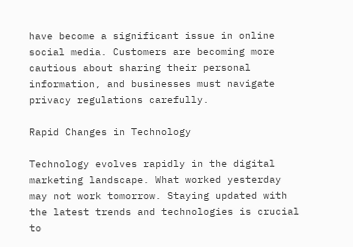have become a significant issue in online social media. Customers are becoming more cautious about sharing their personal information, and businesses must navigate privacy regulations carefully.

Rapid Changes in Technology

Technology evolves rapidly in the digital marketing landscape. What worked yesterday may not work tomorrow. Staying updated with the latest trends and technologies is crucial to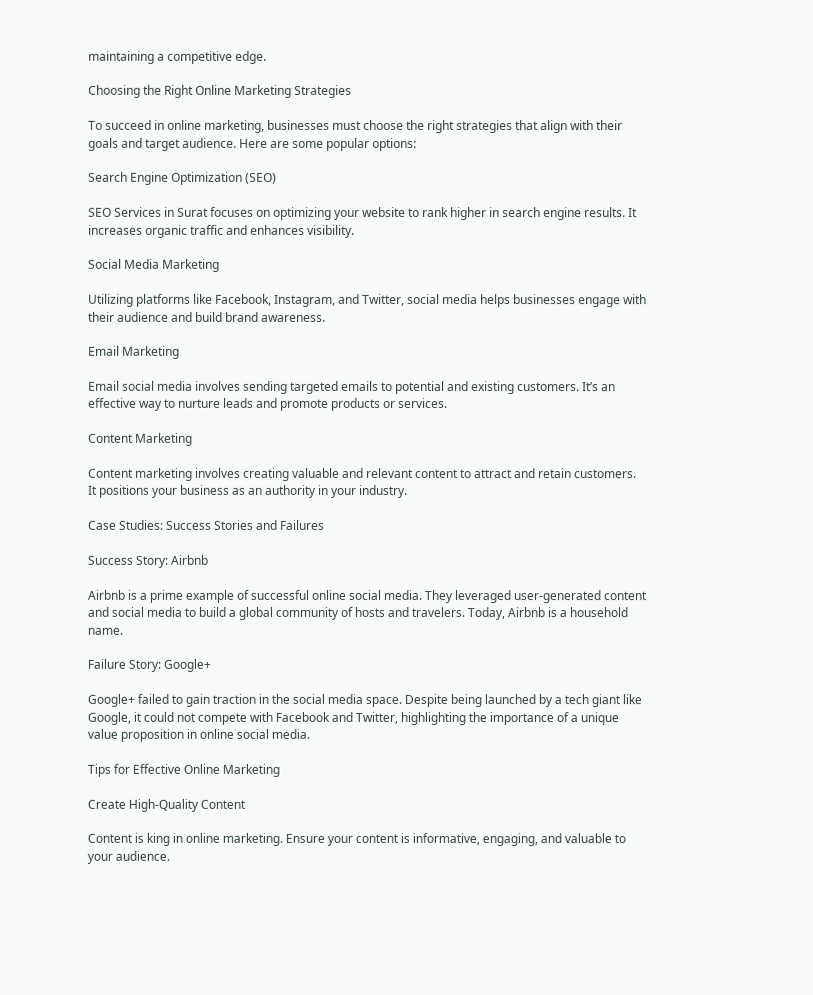maintaining a competitive edge.

Choosing the Right Online Marketing Strategies

To succeed in online marketing, businesses must choose the right strategies that align with their goals and target audience. Here are some popular options:

Search Engine Optimization (SEO)

SEO Services in Surat focuses on optimizing your website to rank higher in search engine results. It increases organic traffic and enhances visibility.

Social Media Marketing

Utilizing platforms like Facebook, Instagram, and Twitter, social media helps businesses engage with their audience and build brand awareness.

Email Marketing

Email social media involves sending targeted emails to potential and existing customers. It’s an effective way to nurture leads and promote products or services.

Content Marketing

Content marketing involves creating valuable and relevant content to attract and retain customers. It positions your business as an authority in your industry.

Case Studies: Success Stories and Failures

Success Story: Airbnb

Airbnb is a prime example of successful online social media. They leveraged user-generated content and social media to build a global community of hosts and travelers. Today, Airbnb is a household name.

Failure Story: Google+

Google+ failed to gain traction in the social media space. Despite being launched by a tech giant like Google, it could not compete with Facebook and Twitter, highlighting the importance of a unique value proposition in online social media.

Tips for Effective Online Marketing

Create High-Quality Content

Content is king in online marketing. Ensure your content is informative, engaging, and valuable to your audience.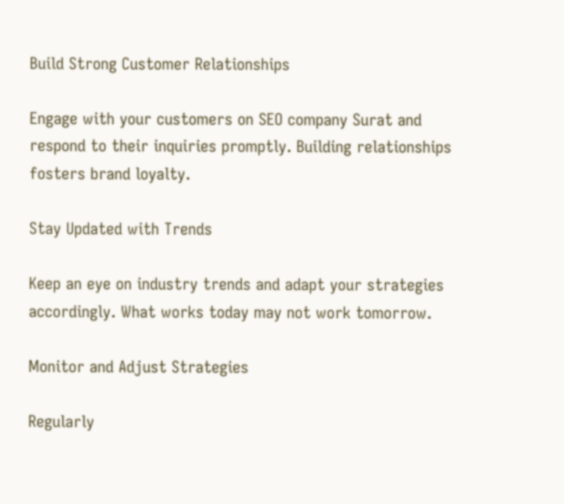Build Strong Customer Relationships

Engage with your customers on SEO company Surat and respond to their inquiries promptly. Building relationships fosters brand loyalty.

Stay Updated with Trends

Keep an eye on industry trends and adapt your strategies accordingly. What works today may not work tomorrow.

Monitor and Adjust Strategies

Regularly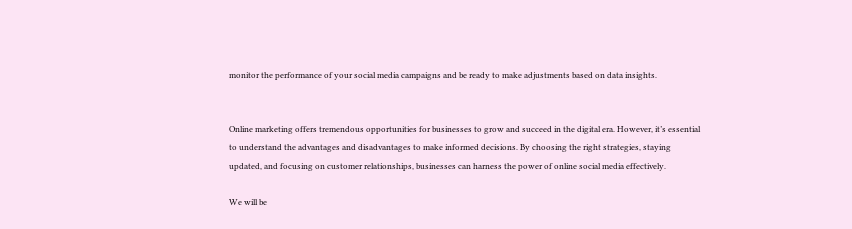monitor the performance of your social media campaigns and be ready to make adjustments based on data insights.


Online marketing offers tremendous opportunities for businesses to grow and succeed in the digital era. However, it’s essential to understand the advantages and disadvantages to make informed decisions. By choosing the right strategies, staying updated, and focusing on customer relationships, businesses can harness the power of online social media effectively.

We will be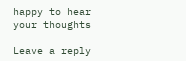happy to hear your thoughts

Leave a reply